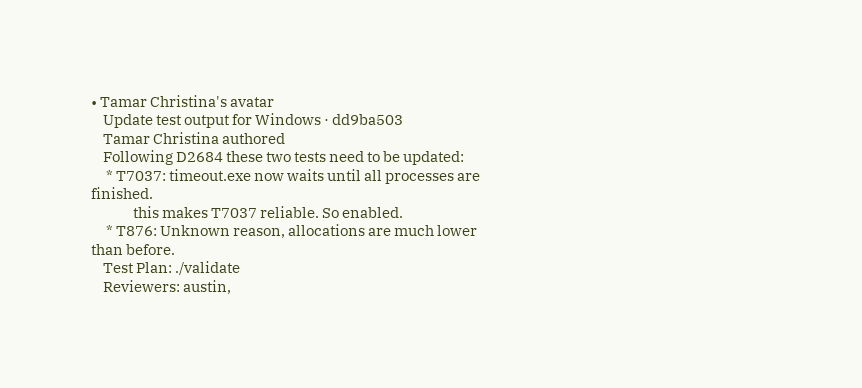• Tamar Christina's avatar
    Update test output for Windows · dd9ba503
    Tamar Christina authored
    Following D2684 these two tests need to be updated:
     * T7037: timeout.exe now waits until all processes are finished.
              this makes T7037 reliable. So enabled.
     * T876: Unknown reason, allocations are much lower than before.
    Test Plan: ./validate
    Reviewers: austin,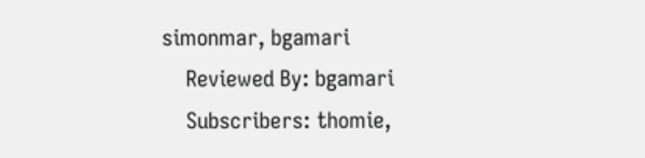simonmar, bgamari
    Reviewed By: bgamari
    Subscribers: thomie,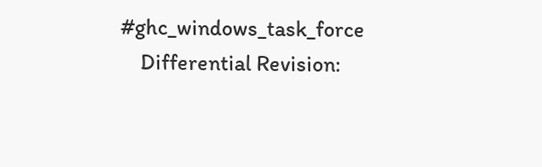#ghc_windows_task_force
    Differential Revision: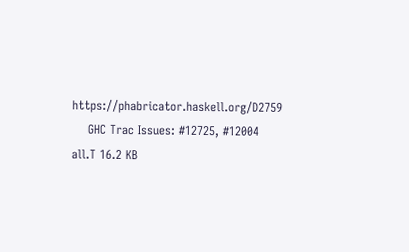https://phabricator.haskell.org/D2759
    GHC Trac Issues: #12725, #12004
all.T 16.2 KB